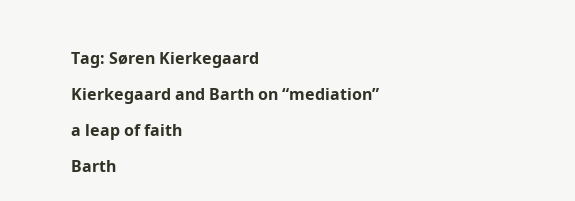Tag: Søren Kierkegaard

Kierkegaard and Barth on “mediation”

a leap of faith

Barth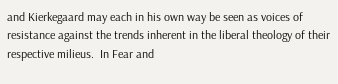and Kierkegaard may each in his own way be seen as voices of resistance against the trends inherent in the liberal theology of their respective milieus.  In Fear and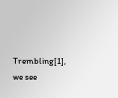Trembling[1], we see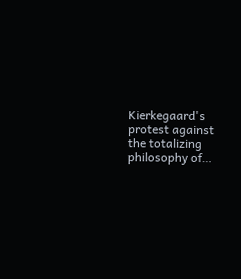Kierkegaard's protest against the totalizing philosophy of…